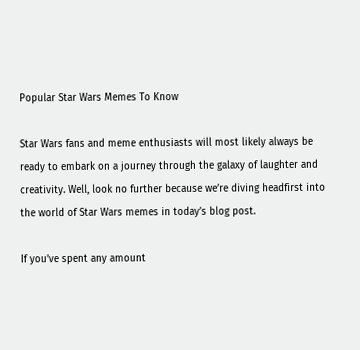Popular Star Wars Memes To Know

Star Wars fans and meme enthusiasts will most likely always be ready to embark on a journey through the galaxy of laughter and creativity. Well, look no further because we’re diving headfirst into the world of Star Wars memes in today’s blog post.

If you’ve spent any amount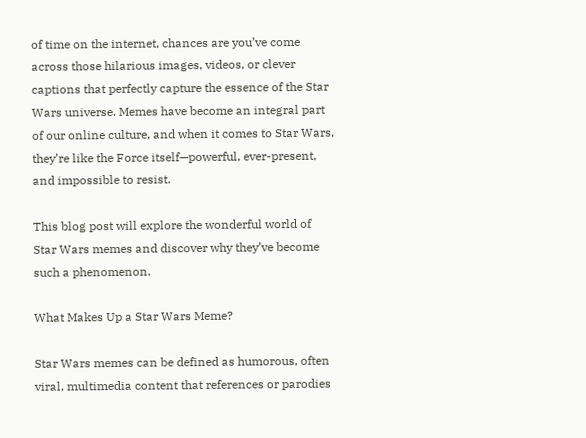of time on the internet, chances are you’ve come across those hilarious images, videos, or clever captions that perfectly capture the essence of the Star Wars universe. Memes have become an integral part of our online culture, and when it comes to Star Wars, they’re like the Force itself—powerful, ever-present, and impossible to resist.

This blog post will explore the wonderful world of Star Wars memes and discover why they’ve become such a phenomenon.

What Makes Up a Star Wars Meme?

Star Wars memes can be defined as humorous, often viral, multimedia content that references or parodies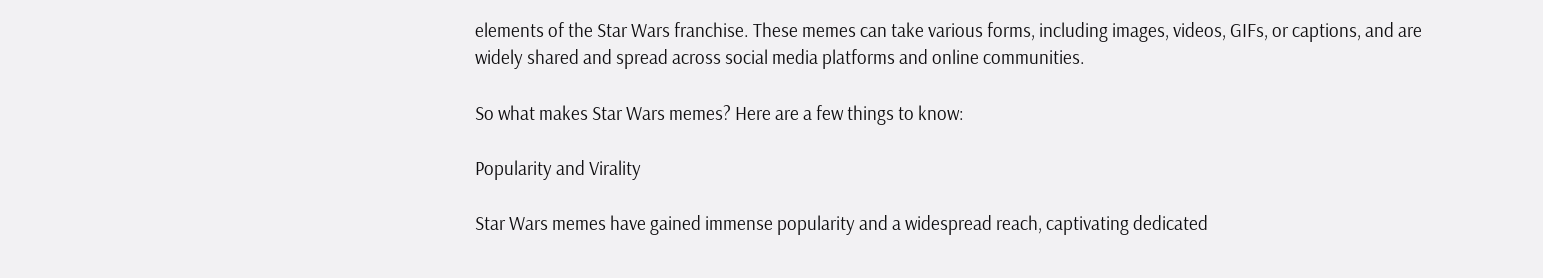elements of the Star Wars franchise. These memes can take various forms, including images, videos, GIFs, or captions, and are widely shared and spread across social media platforms and online communities.

So what makes Star Wars memes? Here are a few things to know:

Popularity and Virality

Star Wars memes have gained immense popularity and a widespread reach, captivating dedicated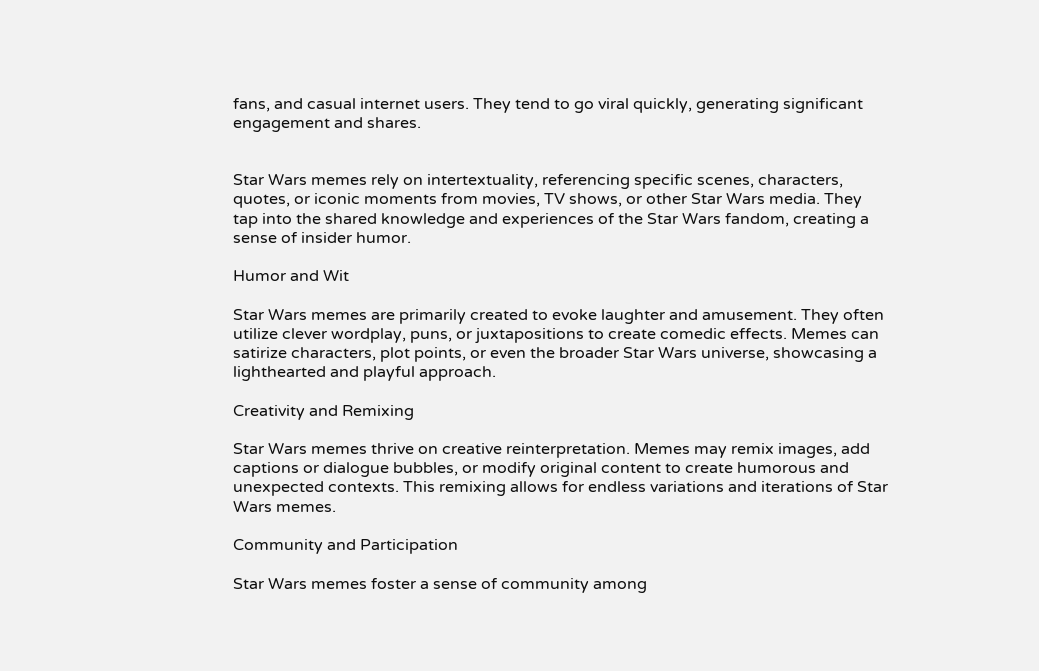fans, and casual internet users. They tend to go viral quickly, generating significant engagement and shares.


Star Wars memes rely on intertextuality, referencing specific scenes, characters, quotes, or iconic moments from movies, TV shows, or other Star Wars media. They tap into the shared knowledge and experiences of the Star Wars fandom, creating a sense of insider humor.

Humor and Wit

Star Wars memes are primarily created to evoke laughter and amusement. They often utilize clever wordplay, puns, or juxtapositions to create comedic effects. Memes can satirize characters, plot points, or even the broader Star Wars universe, showcasing a lighthearted and playful approach.

Creativity and Remixing

Star Wars memes thrive on creative reinterpretation. Memes may remix images, add captions or dialogue bubbles, or modify original content to create humorous and unexpected contexts. This remixing allows for endless variations and iterations of Star Wars memes.

Community and Participation

Star Wars memes foster a sense of community among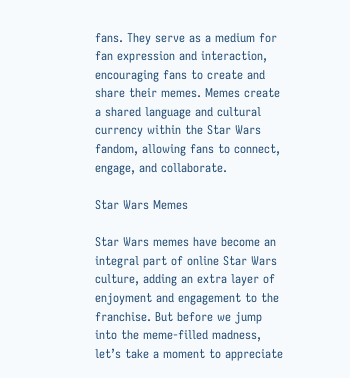fans. They serve as a medium for fan expression and interaction, encouraging fans to create and share their memes. Memes create a shared language and cultural currency within the Star Wars fandom, allowing fans to connect, engage, and collaborate.

Star Wars Memes

Star Wars memes have become an integral part of online Star Wars culture, adding an extra layer of enjoyment and engagement to the franchise. But before we jump into the meme-filled madness, let’s take a moment to appreciate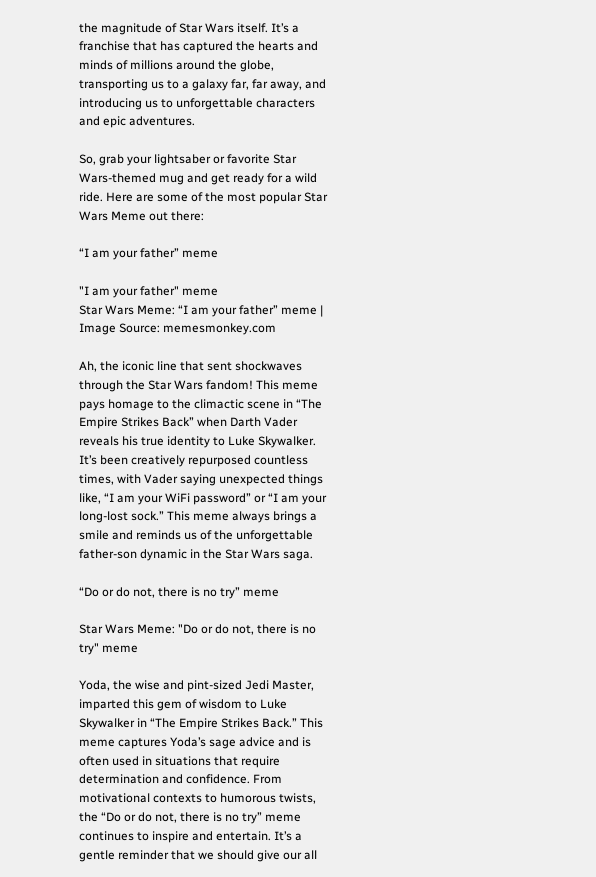the magnitude of Star Wars itself. It’s a franchise that has captured the hearts and minds of millions around the globe, transporting us to a galaxy far, far away, and introducing us to unforgettable characters and epic adventures.

So, grab your lightsaber or favorite Star Wars-themed mug and get ready for a wild ride. Here are some of the most popular Star Wars Meme out there:

“I am your father” meme

"I am your father" meme
Star Wars Meme: “I am your father” meme | Image Source: memesmonkey.com

Ah, the iconic line that sent shockwaves through the Star Wars fandom! This meme pays homage to the climactic scene in “The Empire Strikes Back” when Darth Vader reveals his true identity to Luke Skywalker. It’s been creatively repurposed countless times, with Vader saying unexpected things like, “I am your WiFi password” or “I am your long-lost sock.” This meme always brings a smile and reminds us of the unforgettable father-son dynamic in the Star Wars saga.

“Do or do not, there is no try” meme

Star Wars Meme: "Do or do not, there is no try" meme

Yoda, the wise and pint-sized Jedi Master, imparted this gem of wisdom to Luke Skywalker in “The Empire Strikes Back.” This meme captures Yoda’s sage advice and is often used in situations that require determination and confidence. From motivational contexts to humorous twists, the “Do or do not, there is no try” meme continues to inspire and entertain. It’s a gentle reminder that we should give our all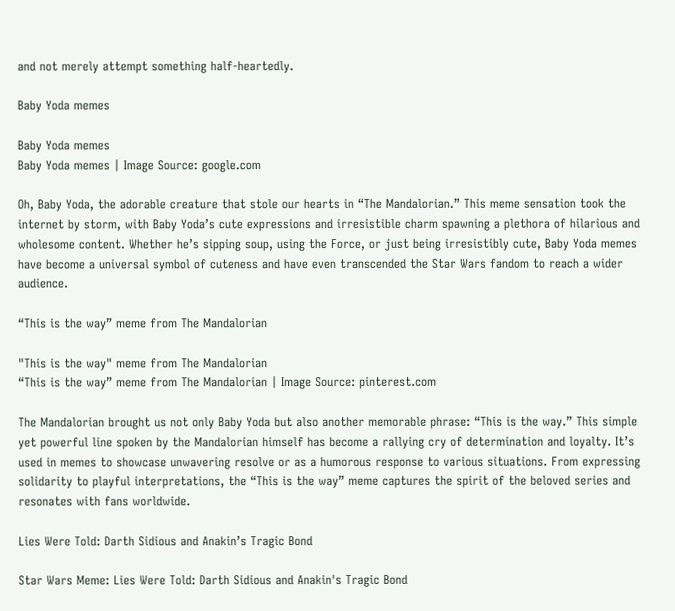and not merely attempt something half-heartedly.

Baby Yoda memes

Baby Yoda memes
Baby Yoda memes | Image Source: google.com

Oh, Baby Yoda, the adorable creature that stole our hearts in “The Mandalorian.” This meme sensation took the internet by storm, with Baby Yoda’s cute expressions and irresistible charm spawning a plethora of hilarious and wholesome content. Whether he’s sipping soup, using the Force, or just being irresistibly cute, Baby Yoda memes have become a universal symbol of cuteness and have even transcended the Star Wars fandom to reach a wider audience.

“This is the way” meme from The Mandalorian

"This is the way" meme from The Mandalorian
“This is the way” meme from The Mandalorian | Image Source: pinterest.com

The Mandalorian brought us not only Baby Yoda but also another memorable phrase: “This is the way.” This simple yet powerful line spoken by the Mandalorian himself has become a rallying cry of determination and loyalty. It’s used in memes to showcase unwavering resolve or as a humorous response to various situations. From expressing solidarity to playful interpretations, the “This is the way” meme captures the spirit of the beloved series and resonates with fans worldwide.

Lies Were Told: Darth Sidious and Anakin’s Tragic Bond

Star Wars Meme: Lies Were Told: Darth Sidious and Anakin's Tragic Bond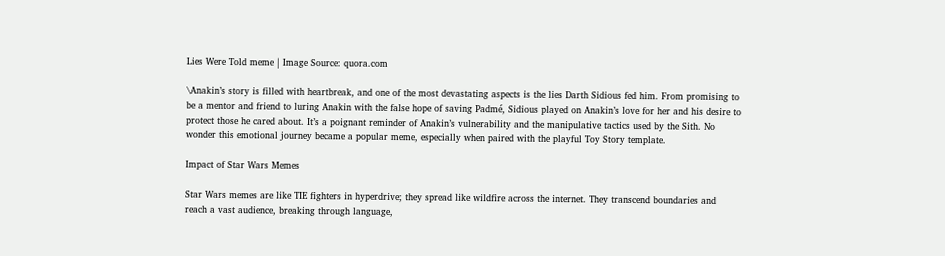Lies Were Told meme | Image Source: quora.com

\Anakin’s story is filled with heartbreak, and one of the most devastating aspects is the lies Darth Sidious fed him. From promising to be a mentor and friend to luring Anakin with the false hope of saving Padmé, Sidious played on Anakin’s love for her and his desire to protect those he cared about. It’s a poignant reminder of Anakin’s vulnerability and the manipulative tactics used by the Sith. No wonder this emotional journey became a popular meme, especially when paired with the playful Toy Story template.

Impact of Star Wars Memes

Star Wars memes are like TIE fighters in hyperdrive; they spread like wildfire across the internet. They transcend boundaries and reach a vast audience, breaking through language,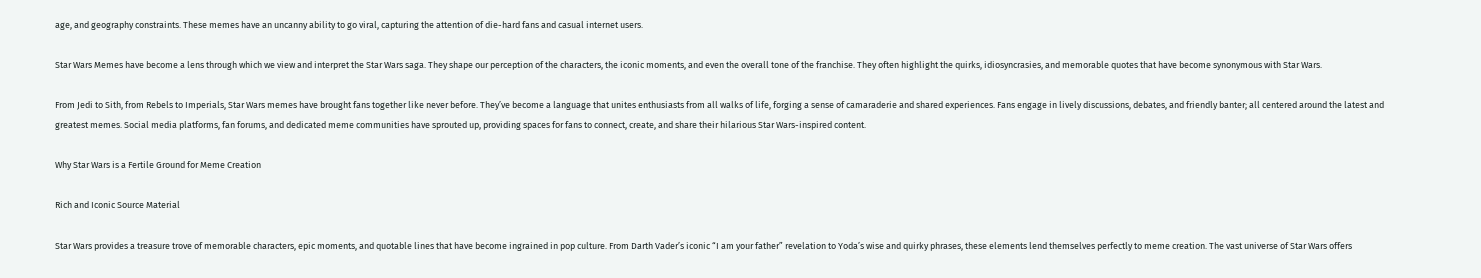age, and geography constraints. These memes have an uncanny ability to go viral, capturing the attention of die-hard fans and casual internet users.

Star Wars Memes have become a lens through which we view and interpret the Star Wars saga. They shape our perception of the characters, the iconic moments, and even the overall tone of the franchise. They often highlight the quirks, idiosyncrasies, and memorable quotes that have become synonymous with Star Wars.

From Jedi to Sith, from Rebels to Imperials, Star Wars memes have brought fans together like never before. They’ve become a language that unites enthusiasts from all walks of life, forging a sense of camaraderie and shared experiences. Fans engage in lively discussions, debates, and friendly banter; all centered around the latest and greatest memes. Social media platforms, fan forums, and dedicated meme communities have sprouted up, providing spaces for fans to connect, create, and share their hilarious Star Wars-inspired content.

Why Star Wars is a Fertile Ground for Meme Creation

Rich and Iconic Source Material

Star Wars provides a treasure trove of memorable characters, epic moments, and quotable lines that have become ingrained in pop culture. From Darth Vader’s iconic “I am your father” revelation to Yoda’s wise and quirky phrases, these elements lend themselves perfectly to meme creation. The vast universe of Star Wars offers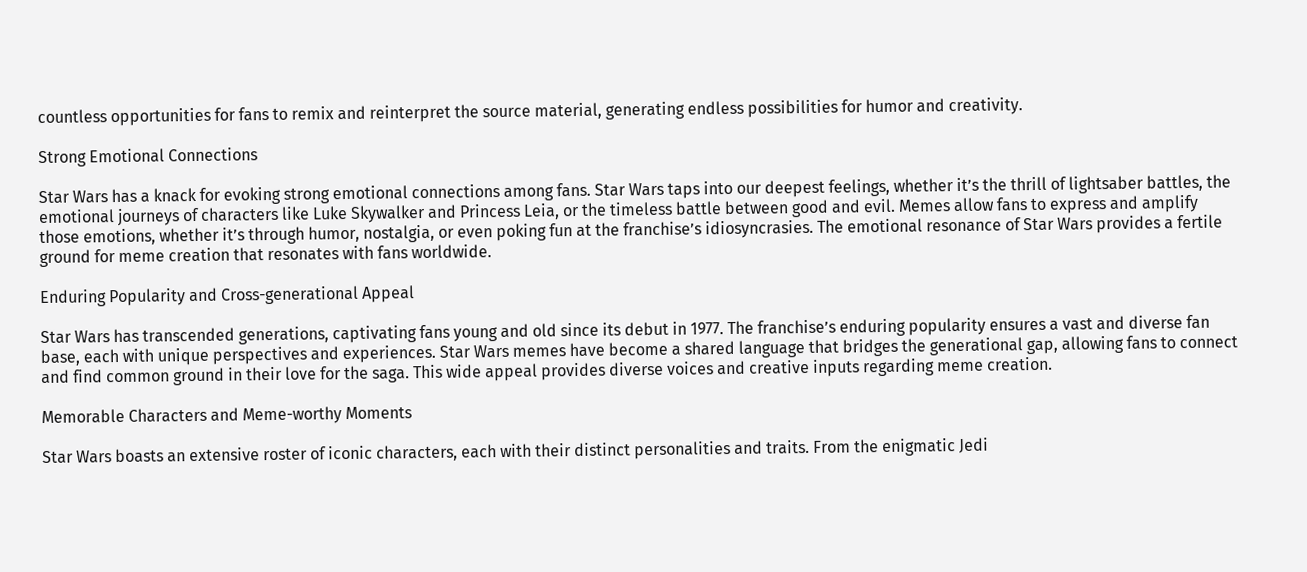countless opportunities for fans to remix and reinterpret the source material, generating endless possibilities for humor and creativity.

Strong Emotional Connections

Star Wars has a knack for evoking strong emotional connections among fans. Star Wars taps into our deepest feelings, whether it’s the thrill of lightsaber battles, the emotional journeys of characters like Luke Skywalker and Princess Leia, or the timeless battle between good and evil. Memes allow fans to express and amplify those emotions, whether it’s through humor, nostalgia, or even poking fun at the franchise’s idiosyncrasies. The emotional resonance of Star Wars provides a fertile ground for meme creation that resonates with fans worldwide.

Enduring Popularity and Cross-generational Appeal

Star Wars has transcended generations, captivating fans young and old since its debut in 1977. The franchise’s enduring popularity ensures a vast and diverse fan base, each with unique perspectives and experiences. Star Wars memes have become a shared language that bridges the generational gap, allowing fans to connect and find common ground in their love for the saga. This wide appeal provides diverse voices and creative inputs regarding meme creation.

Memorable Characters and Meme-worthy Moments

Star Wars boasts an extensive roster of iconic characters, each with their distinct personalities and traits. From the enigmatic Jedi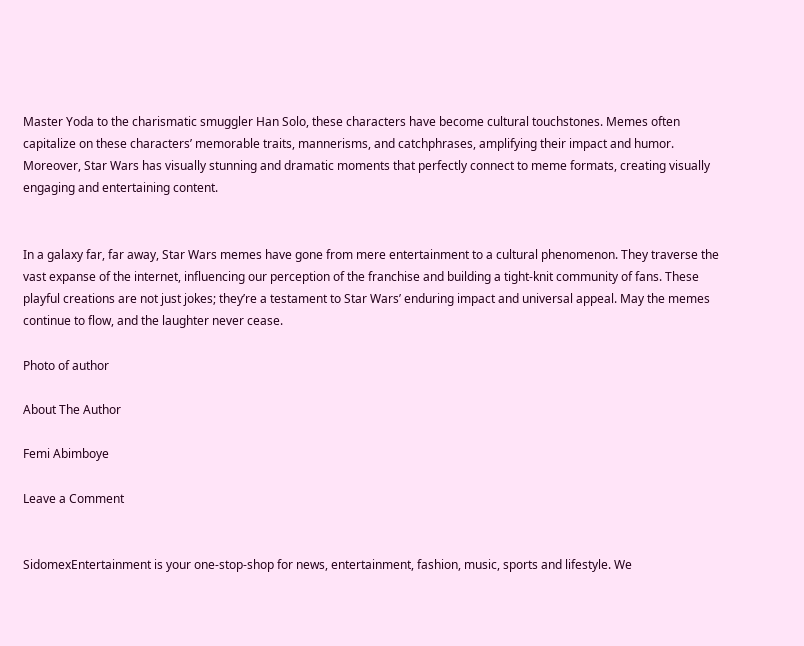Master Yoda to the charismatic smuggler Han Solo, these characters have become cultural touchstones. Memes often capitalize on these characters’ memorable traits, mannerisms, and catchphrases, amplifying their impact and humor. Moreover, Star Wars has visually stunning and dramatic moments that perfectly connect to meme formats, creating visually engaging and entertaining content.


In a galaxy far, far away, Star Wars memes have gone from mere entertainment to a cultural phenomenon. They traverse the vast expanse of the internet, influencing our perception of the franchise and building a tight-knit community of fans. These playful creations are not just jokes; they’re a testament to Star Wars’ enduring impact and universal appeal. May the memes continue to flow, and the laughter never cease.

Photo of author

About The Author

Femi Abimboye

Leave a Comment


SidomexEntertainment is your one-stop-shop for news, entertainment, fashion, music, sports and lifestyle. We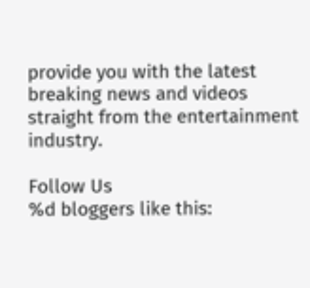provide you with the latest breaking news and videos straight from the entertainment industry.

Follow Us
%d bloggers like this: